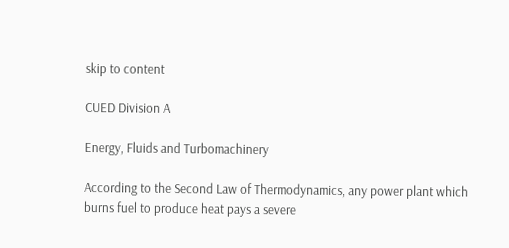skip to content

CUED Division A

Energy, Fluids and Turbomachinery

According to the Second Law of Thermodynamics, any power plant which burns fuel to produce heat pays a severe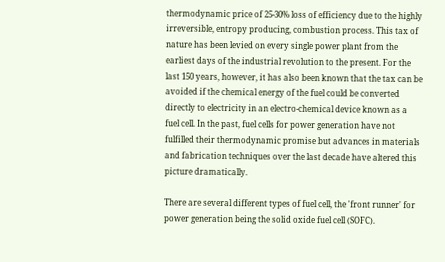thermodynamic price of 25-30% loss of efficiency due to the highly irreversible, entropy producing, combustion process. This tax of nature has been levied on every single power plant from the earliest days of the industrial revolution to the present. For the last 150 years, however, it has also been known that the tax can be avoided if the chemical energy of the fuel could be converted directly to electricity in an electro-chemical device known as a fuel cell. In the past, fuel cells for power generation have not fulfilled their thermodynamic promise but advances in materials and fabrication techniques over the last decade have altered this picture dramatically.

There are several different types of fuel cell, the 'front runner' for power generation being the solid oxide fuel cell (SOFC).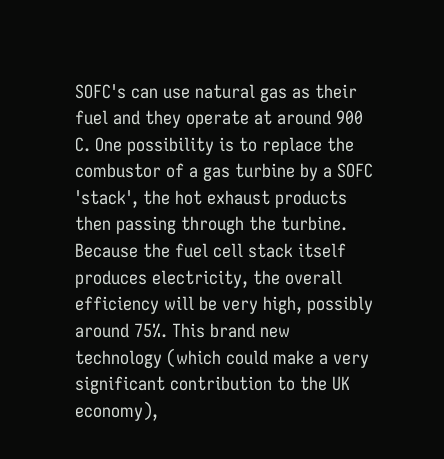SOFC's can use natural gas as their fuel and they operate at around 900 C. One possibility is to replace the combustor of a gas turbine by a SOFC 'stack', the hot exhaust products then passing through the turbine. Because the fuel cell stack itself produces electricity, the overall efficiency will be very high, possibly around 75%. This brand new technology (which could make a very significant contribution to the UK economy),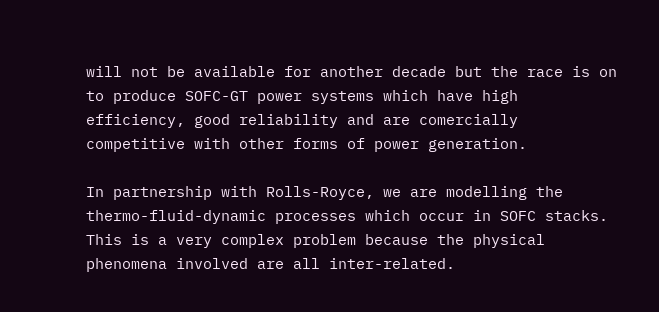will not be available for another decade but the race is on to produce SOFC-GT power systems which have high efficiency, good reliability and are comercially competitive with other forms of power generation.

In partnership with Rolls-Royce, we are modelling the thermo-fluid-dynamic processes which occur in SOFC stacks. This is a very complex problem because the physical phenomena involved are all inter-related.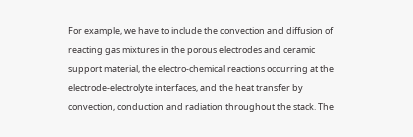For example, we have to include the convection and diffusion of reacting gas mixtures in the porous electrodes and ceramic support material, the electro-chemical reactions occurring at the electrode-electrolyte interfaces, and the heat transfer by convection, conduction and radiation throughout the stack. The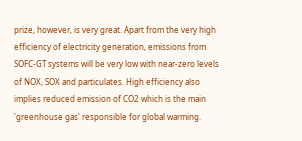prize, however, is very great. Apart from the very high efficiency of electricity generation, emissions from SOFC-GT systems will be very low with near-zero levels of NOX, SOX and particulates. High efficiency also implies reduced emission of CO2 which is the main 'greenhouse gas' responsible for global warming.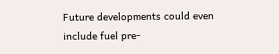Future developments could even include fuel pre-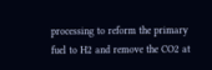processing to reform the primary fuel to H2 and remove the CO2 at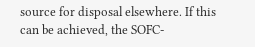source for disposal elsewhere. If this can be achieved, the SOFC-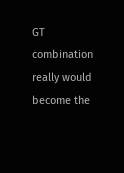GT combination really would become the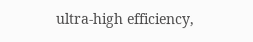ultra-high efficiency,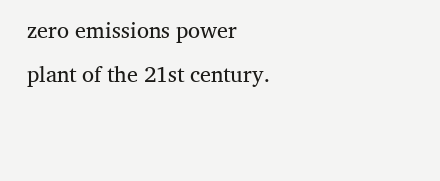zero emissions power plant of the 21st century.